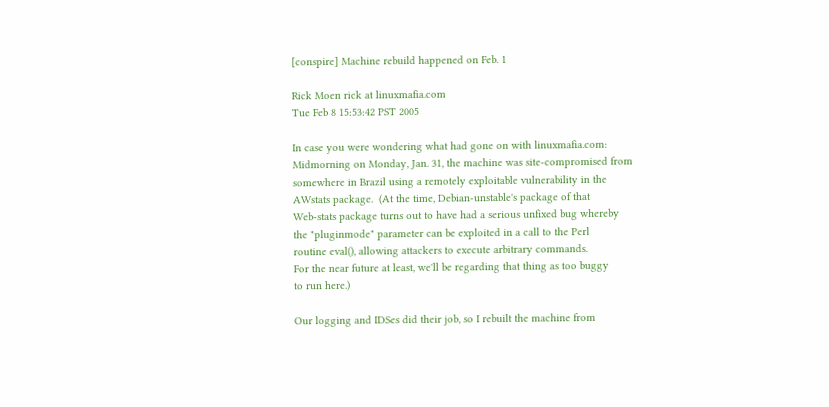[conspire] Machine rebuild happened on Feb. 1

Rick Moen rick at linuxmafia.com
Tue Feb 8 15:53:42 PST 2005

In case you were wondering what had gone on with linuxmafia.com:
Midmorning on Monday, Jan. 31, the machine was site-compromised from
somewhere in Brazil using a remotely exploitable vulnerability in the
AWstats package.  (At the time, Debian-unstable's package of that
Web-stats package turns out to have had a serious unfixed bug whereby
the "pluginmode" parameter can be exploited in a call to the Perl
routine eval(), allowing attackers to execute arbitrary commands.
For the near future at least, we'll be regarding that thing as too buggy
to run here.)

Our logging and IDSes did their job, so I rebuilt the machine from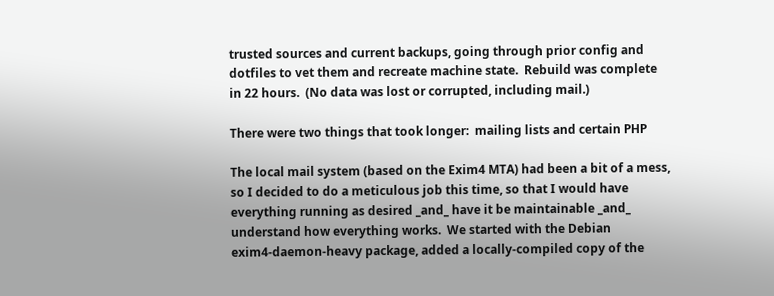trusted sources and current backups, going through prior config and
dotfiles to vet them and recreate machine state.  Rebuild was complete
in 22 hours.  (No data was lost or corrupted, including mail.)

There were two things that took longer:  mailing lists and certain PHP

The local mail system (based on the Exim4 MTA) had been a bit of a mess,
so I decided to do a meticulous job this time, so that I would have
everything running as desired _and_ have it be maintainable _and_
understand how everything works.  We started with the Debian
exim4-daemon-heavy package, added a locally-compiled copy of the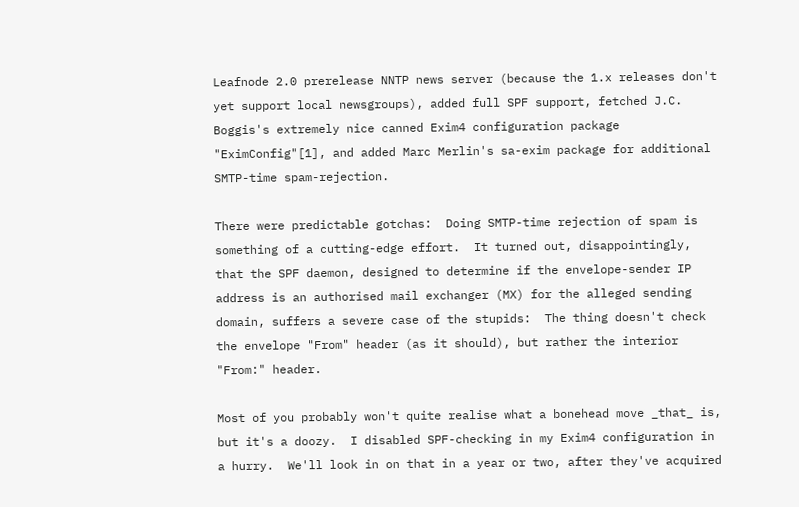Leafnode 2.0 prerelease NNTP news server (because the 1.x releases don't
yet support local newsgroups), added full SPF support, fetched J.C.
Boggis's extremely nice canned Exim4 configuration package
"EximConfig"[1], and added Marc Merlin's sa-exim package for additional
SMTP-time spam-rejection.

There were predictable gotchas:  Doing SMTP-time rejection of spam is
something of a cutting-edge effort.  It turned out, disappointingly,
that the SPF daemon, designed to determine if the envelope-sender IP
address is an authorised mail exchanger (MX) for the alleged sending
domain, suffers a severe case of the stupids:  The thing doesn't check
the envelope "From" header (as it should), but rather the interior
"From:" header.

Most of you probably won't quite realise what a bonehead move _that_ is,
but it's a doozy.  I disabled SPF-checking in my Exim4 configuration in
a hurry.  We'll look in on that in a year or two, after they've acquired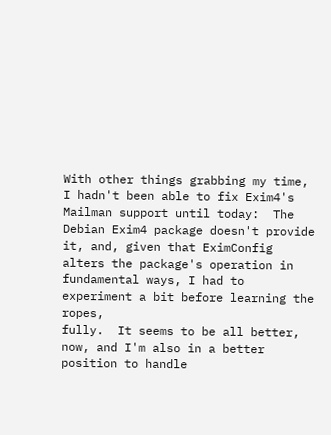With other things grabbing my time, I hadn't been able to fix Exim4's
Mailman support until today:  The Debian Exim4 package doesn't provide
it, and, given that EximConfig alters the package's operation in
fundamental ways, I had to experiment a bit before learning the ropes,
fully.  It seems to be all better, now, and I'm also in a better
position to handle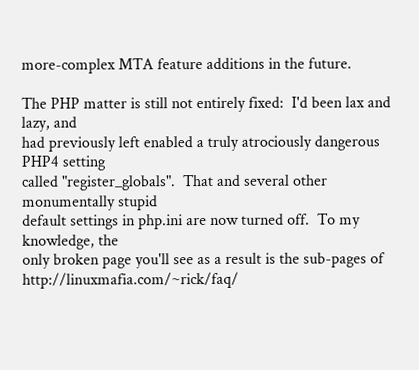more-complex MTA feature additions in the future.

The PHP matter is still not entirely fixed:  I'd been lax and lazy, and
had previously left enabled a truly atrociously dangerous PHP4 setting
called "register_globals".  That and several other monumentally stupid
default settings in php.ini are now turned off.  To my knowledge, the
only broken page you'll see as a result is the sub-pages of
http://linuxmafia.com/~rick/faq/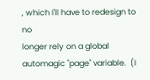, which I'll have to redesign to no
longer rely on a global automagic "page" variable.  (I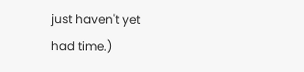just haven't yet
had time.)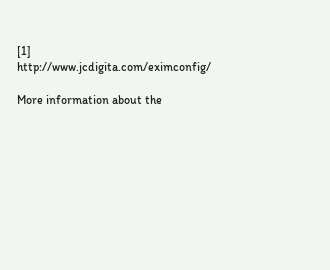[1] http://www.jcdigita.com/eximconfig/

More information about the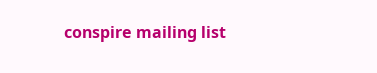conspire mailing list